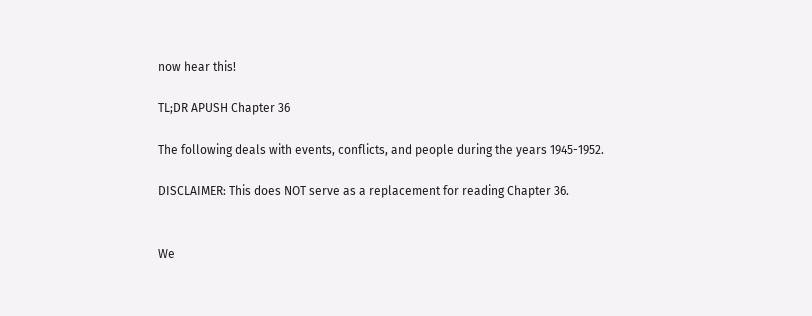now hear this!

TL;DR APUSH Chapter 36

The following deals with events, conflicts, and people during the years 1945-1952.

DISCLAIMER: This does NOT serve as a replacement for reading Chapter 36.


We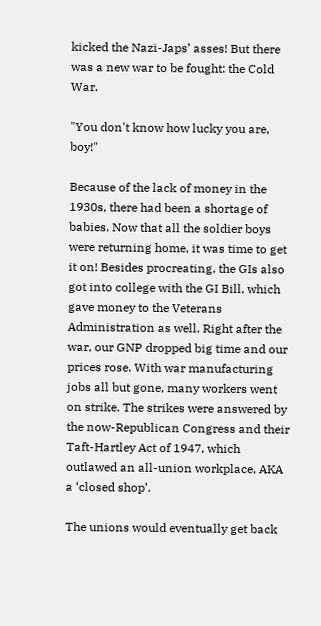kicked the Nazi-Japs’ asses! But there was a new war to be fought: the Cold War.

"You don't know how lucky you are, boy!"

Because of the lack of money in the 1930s, there had been a shortage of babies. Now that all the soldier boys were returning home, it was time to get it on! Besides procreating, the GIs also got into college with the GI Bill, which gave money to the Veterans Administration as well. Right after the war, our GNP dropped big time and our prices rose. With war manufacturing jobs all but gone, many workers went on strike. The strikes were answered by the now-Republican Congress and their Taft-Hartley Act of 1947, which outlawed an all-union workplace, AKA a ‘closed shop’.

The unions would eventually get back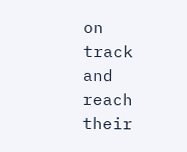on track and reach their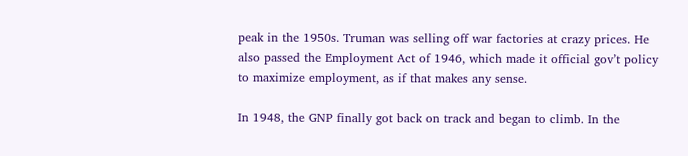peak in the 1950s. Truman was selling off war factories at crazy prices. He also passed the Employment Act of 1946, which made it official gov’t policy to maximize employment, as if that makes any sense.

In 1948, the GNP finally got back on track and began to climb. In the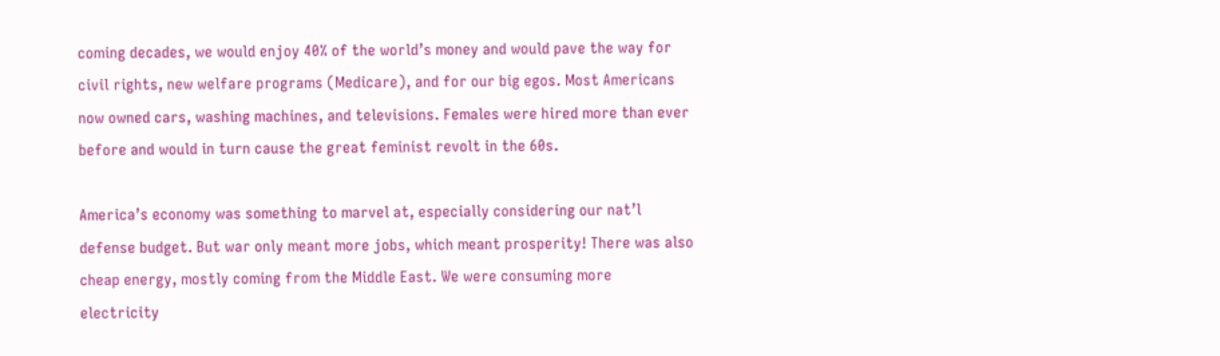coming decades, we would enjoy 40% of the world’s money and would pave the way for civil rights, new welfare programs (Medicare), and for our big egos. Most Americans now owned cars, washing machines, and televisions. Females were hired more than ever before and would in turn cause the great feminist revolt in the 60s.

America’s economy was something to marvel at, especially considering our nat’l defense budget. But war only meant more jobs, which meant prosperity! There was also cheap energy, mostly coming from the Middle East. We were consuming more electricity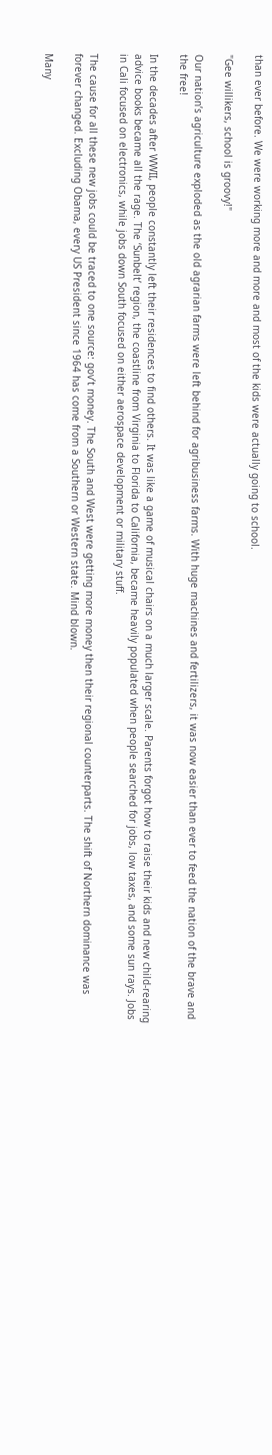than ever before. We were working more and more and most of the kids were actually going to school.

"Gee willikers, school is groovy!"

Our nation’s agriculture exploded as the old agrarian farms were left behind for agribusiness farms. With huge machines and fertilizers, it was now easier than ever to feed the nation of the brave and the free!

In the decades after WWII, people constantly left their residences to find others. It was like a game of musical chairs on a much larger scale. Parents forgot how to raise their kids and new child-rearing advice books became all the rage. The ‘Sunbelt’ region, the coastline from Virginia to Florida to California, became heavily populated when people searched for jobs, low taxes, and some sun rays. Jobs in Cali focused on electronics, while jobs down South focused on either aerospace development or military stuff.

The cause for all these new jobs could be traced to one source: gov’t money. The South and West were getting more money then their regional counterparts. The shift of Northern dominance was forever changed. Excluding Obama, every US President since 1964 has come from a Southern or Western state. Mind blown.

Many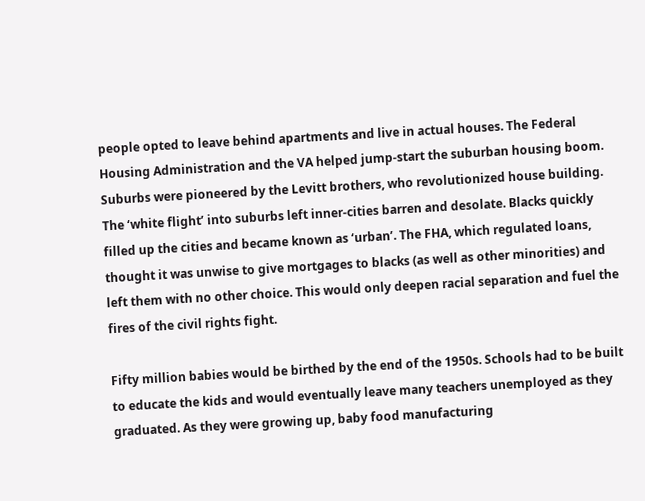people opted to leave behind apartments and live in actual houses. The Federal Housing Administration and the VA helped jump-start the suburban housing boom. Suburbs were pioneered by the Levitt brothers, who revolutionized house building. The ‘white flight’ into suburbs left inner-cities barren and desolate. Blacks quickly filled up the cities and became known as ‘urban’. The FHA, which regulated loans, thought it was unwise to give mortgages to blacks (as well as other minorities) and left them with no other choice. This would only deepen racial separation and fuel the fires of the civil rights fight.

Fifty million babies would be birthed by the end of the 1950s. Schools had to be built to educate the kids and would eventually leave many teachers unemployed as they graduated. As they were growing up, baby food manufacturing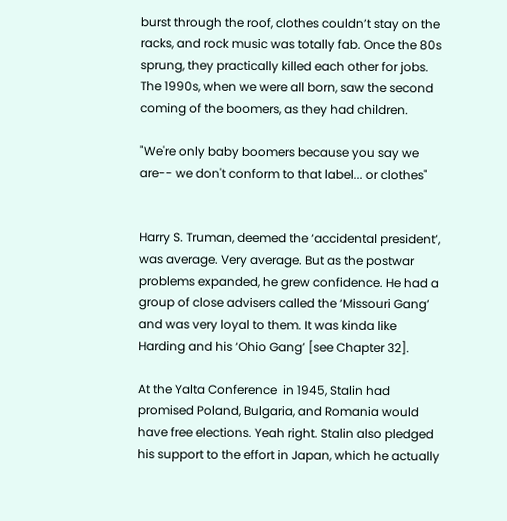burst through the roof, clothes couldn’t stay on the racks, and rock music was totally fab. Once the 80s sprung, they practically killed each other for jobs. The 1990s, when we were all born, saw the second coming of the boomers, as they had children.

"We're only baby boomers because you say we are-- we don't conform to that label... or clothes"


Harry S. Truman, deemed the ‘accidental president’, was average. Very average. But as the postwar problems expanded, he grew confidence. He had a group of close advisers called the ‘Missouri Gang’ and was very loyal to them. It was kinda like Harding and his ‘Ohio Gang’ [see Chapter 32].

At the Yalta Conference  in 1945, Stalin had promised Poland, Bulgaria, and Romania would have free elections. Yeah right. Stalin also pledged his support to the effort in Japan, which he actually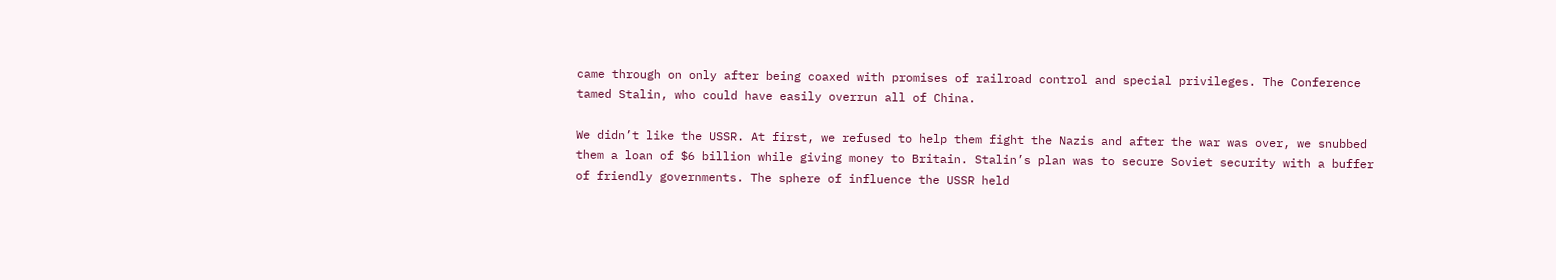came through on only after being coaxed with promises of railroad control and special privileges. The Conference tamed Stalin, who could have easily overrun all of China.

We didn’t like the USSR. At first, we refused to help them fight the Nazis and after the war was over, we snubbed them a loan of $6 billion while giving money to Britain. Stalin’s plan was to secure Soviet security with a buffer of friendly governments. The sphere of influence the USSR held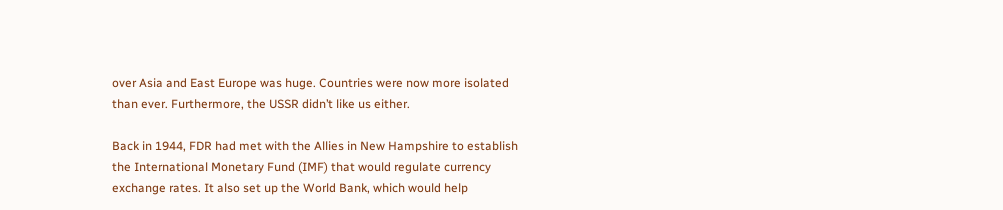over Asia and East Europe was huge. Countries were now more isolated than ever. Furthermore, the USSR didn’t like us either.

Back in 1944, FDR had met with the Allies in New Hampshire to establish the International Monetary Fund (IMF) that would regulate currency exchange rates. It also set up the World Bank, which would help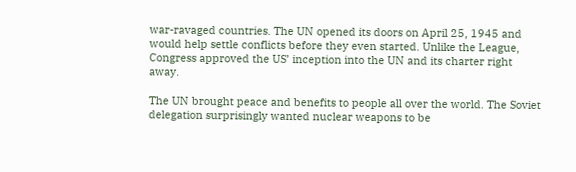war-ravaged countries. The UN opened its doors on April 25, 1945 and would help settle conflicts before they even started. Unlike the League, Congress approved the US’ inception into the UN and its charter right away.

The UN brought peace and benefits to people all over the world. The Soviet delegation surprisingly wanted nuclear weapons to be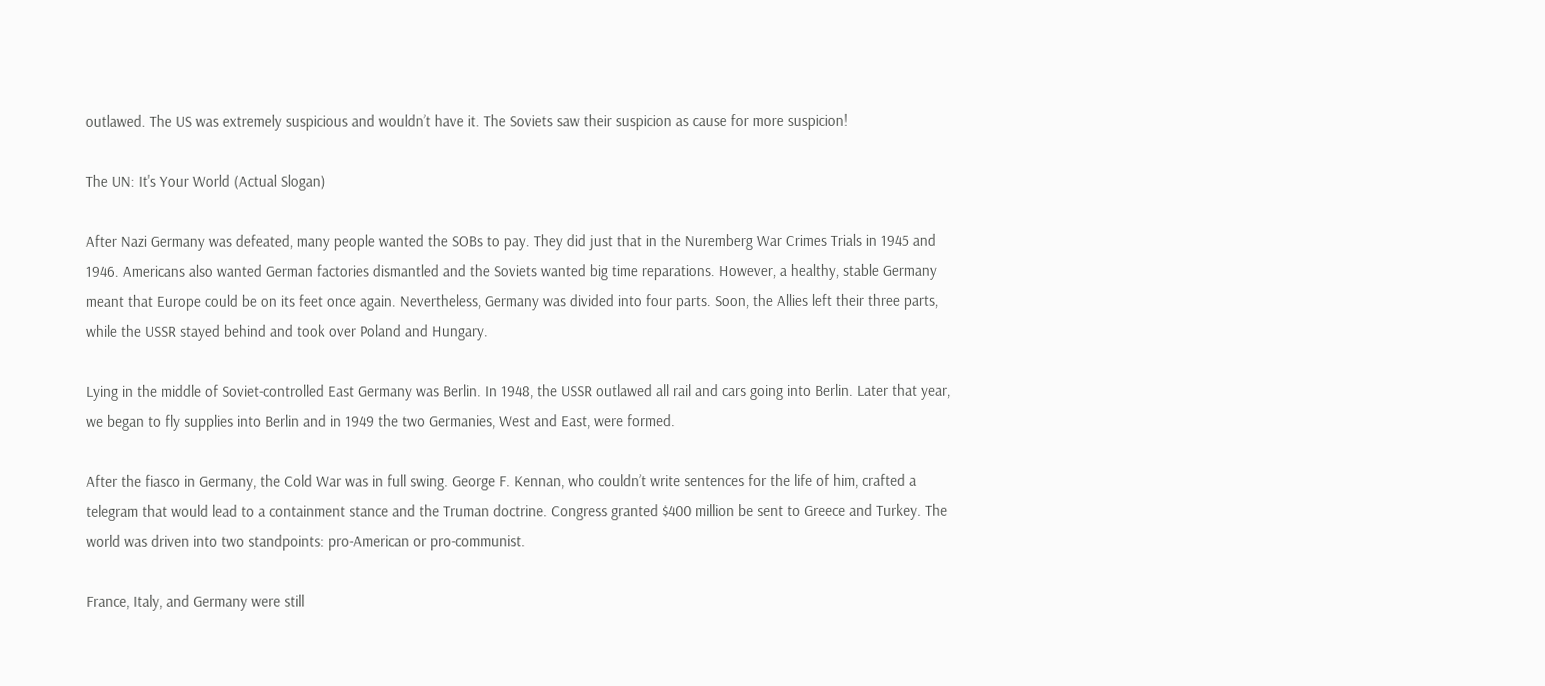outlawed. The US was extremely suspicious and wouldn’t have it. The Soviets saw their suspicion as cause for more suspicion!

The UN: It's Your World (Actual Slogan)

After Nazi Germany was defeated, many people wanted the SOBs to pay. They did just that in the Nuremberg War Crimes Trials in 1945 and 1946. Americans also wanted German factories dismantled and the Soviets wanted big time reparations. However, a healthy, stable Germany meant that Europe could be on its feet once again. Nevertheless, Germany was divided into four parts. Soon, the Allies left their three parts, while the USSR stayed behind and took over Poland and Hungary.

Lying in the middle of Soviet-controlled East Germany was Berlin. In 1948, the USSR outlawed all rail and cars going into Berlin. Later that year, we began to fly supplies into Berlin and in 1949 the two Germanies, West and East, were formed.

After the fiasco in Germany, the Cold War was in full swing. George F. Kennan, who couldn’t write sentences for the life of him, crafted a telegram that would lead to a containment stance and the Truman doctrine. Congress granted $400 million be sent to Greece and Turkey. The world was driven into two standpoints: pro-American or pro-communist.

France, Italy, and Germany were still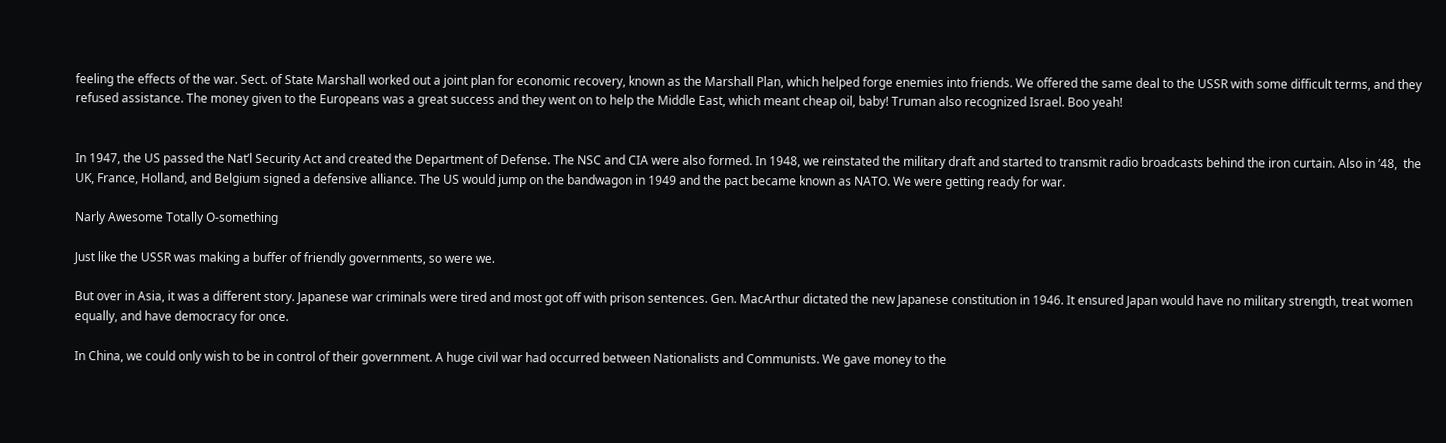feeling the effects of the war. Sect. of State Marshall worked out a joint plan for economic recovery, known as the Marshall Plan, which helped forge enemies into friends. We offered the same deal to the USSR with some difficult terms, and they refused assistance. The money given to the Europeans was a great success and they went on to help the Middle East, which meant cheap oil, baby! Truman also recognized Israel. Boo yeah!


In 1947, the US passed the Nat’l Security Act and created the Department of Defense. The NSC and CIA were also formed. In 1948, we reinstated the military draft and started to transmit radio broadcasts behind the iron curtain. Also in ’48,  the UK, France, Holland, and Belgium signed a defensive alliance. The US would jump on the bandwagon in 1949 and the pact became known as NATO. We were getting ready for war.

Narly Awesome Totally O-something

Just like the USSR was making a buffer of friendly governments, so were we.

But over in Asia, it was a different story. Japanese war criminals were tired and most got off with prison sentences. Gen. MacArthur dictated the new Japanese constitution in 1946. It ensured Japan would have no military strength, treat women equally, and have democracy for once.

In China, we could only wish to be in control of their government. A huge civil war had occurred between Nationalists and Communists. We gave money to the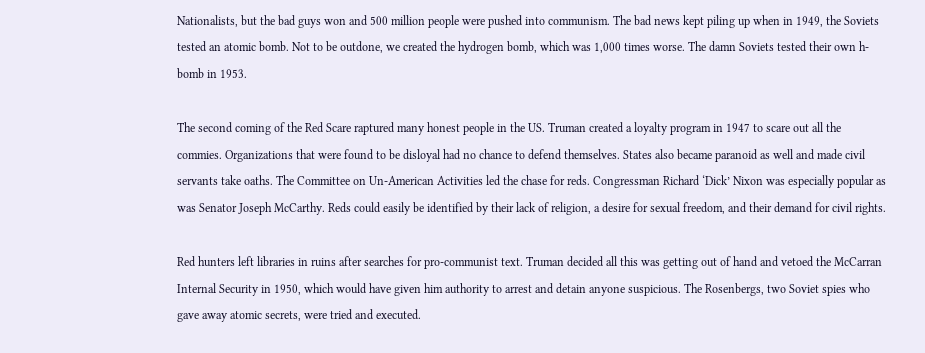Nationalists, but the bad guys won and 500 million people were pushed into communism. The bad news kept piling up when in 1949, the Soviets tested an atomic bomb. Not to be outdone, we created the hydrogen bomb, which was 1,000 times worse. The damn Soviets tested their own h-bomb in 1953.

The second coming of the Red Scare raptured many honest people in the US. Truman created a loyalty program in 1947 to scare out all the commies. Organizations that were found to be disloyal had no chance to defend themselves. States also became paranoid as well and made civil servants take oaths. The Committee on Un-American Activities led the chase for reds. Congressman Richard ‘Dick’ Nixon was especially popular as was Senator Joseph McCarthy. Reds could easily be identified by their lack of religion, a desire for sexual freedom, and their demand for civil rights.

Red hunters left libraries in ruins after searches for pro-communist text. Truman decided all this was getting out of hand and vetoed the McCarran Internal Security in 1950, which would have given him authority to arrest and detain anyone suspicious. The Rosenbergs, two Soviet spies who gave away atomic secrets, were tried and executed.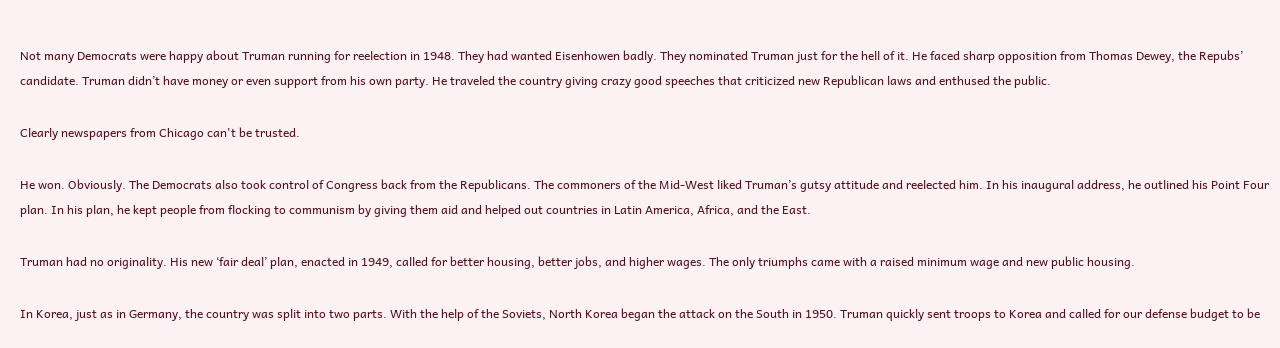Not many Democrats were happy about Truman running for reelection in 1948. They had wanted Eisenhowen badly. They nominated Truman just for the hell of it. He faced sharp opposition from Thomas Dewey, the Repubs’ candidate. Truman didn’t have money or even support from his own party. He traveled the country giving crazy good speeches that criticized new Republican laws and enthused the public.

Clearly newspapers from Chicago can't be trusted.

He won. Obviously. The Democrats also took control of Congress back from the Republicans. The commoners of the Mid-West liked Truman’s gutsy attitude and reelected him. In his inaugural address, he outlined his Point Four plan. In his plan, he kept people from flocking to communism by giving them aid and helped out countries in Latin America, Africa, and the East.

Truman had no originality. His new ‘fair deal’ plan, enacted in 1949, called for better housing, better jobs, and higher wages. The only triumphs came with a raised minimum wage and new public housing.

In Korea, just as in Germany, the country was split into two parts. With the help of the Soviets, North Korea began the attack on the South in 1950. Truman quickly sent troops to Korea and called for our defense budget to be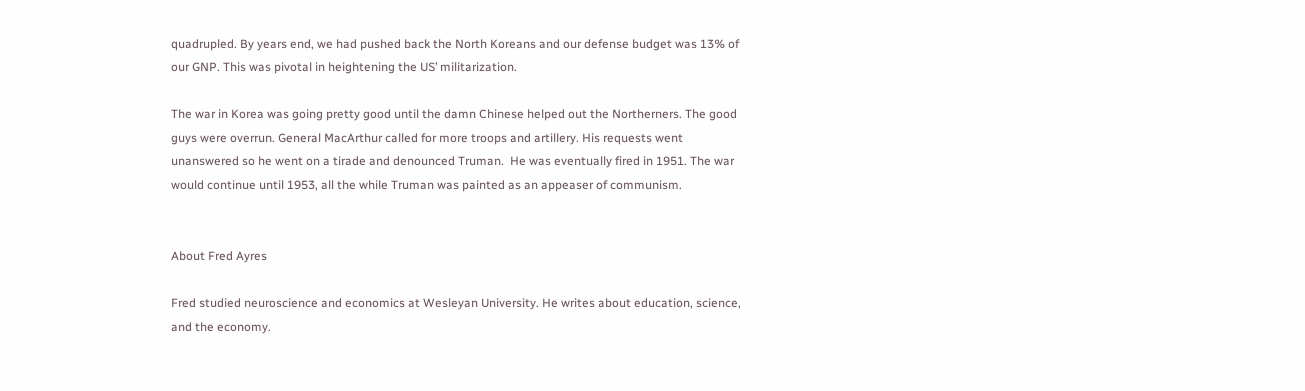quadrupled. By years end, we had pushed back the North Koreans and our defense budget was 13% of our GNP. This was pivotal in heightening the US’ militarization.

The war in Korea was going pretty good until the damn Chinese helped out the Northerners. The good guys were overrun. General MacArthur called for more troops and artillery. His requests went unanswered so he went on a tirade and denounced Truman.  He was eventually fired in 1951. The war would continue until 1953, all the while Truman was painted as an appeaser of communism.


About Fred Ayres

Fred studied neuroscience and economics at Wesleyan University. He writes about education, science, and the economy.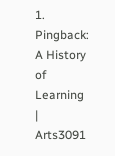1. Pingback: A History of Learning | Arts3091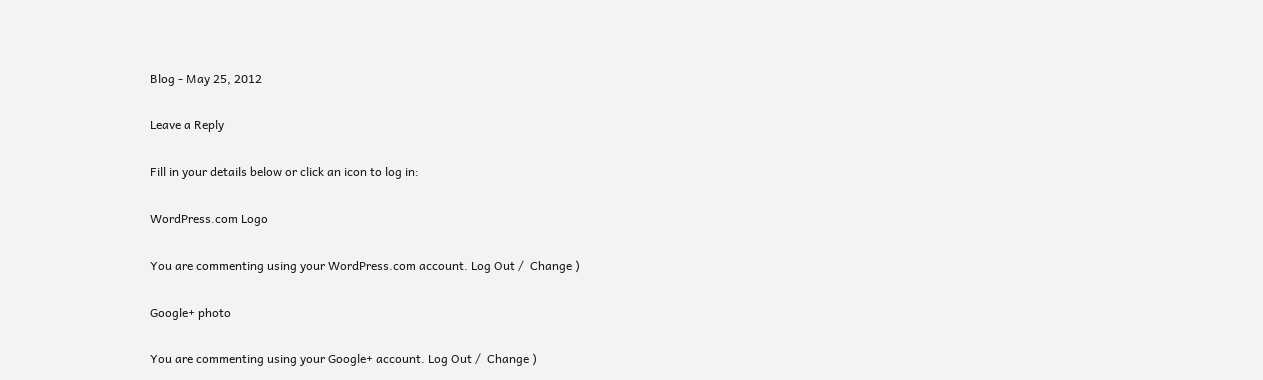Blog - May 25, 2012

Leave a Reply

Fill in your details below or click an icon to log in:

WordPress.com Logo

You are commenting using your WordPress.com account. Log Out /  Change )

Google+ photo

You are commenting using your Google+ account. Log Out /  Change )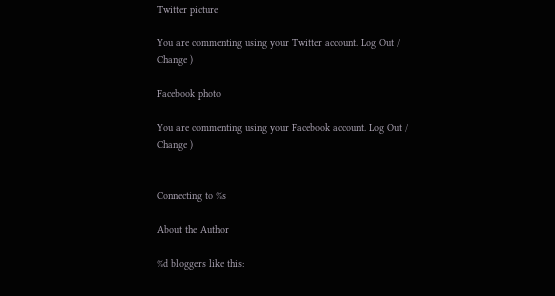Twitter picture

You are commenting using your Twitter account. Log Out /  Change )

Facebook photo

You are commenting using your Facebook account. Log Out /  Change )


Connecting to %s

About the Author

%d bloggers like this: